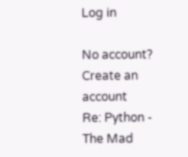Log in

No account? Create an account
Re: Python - The Mad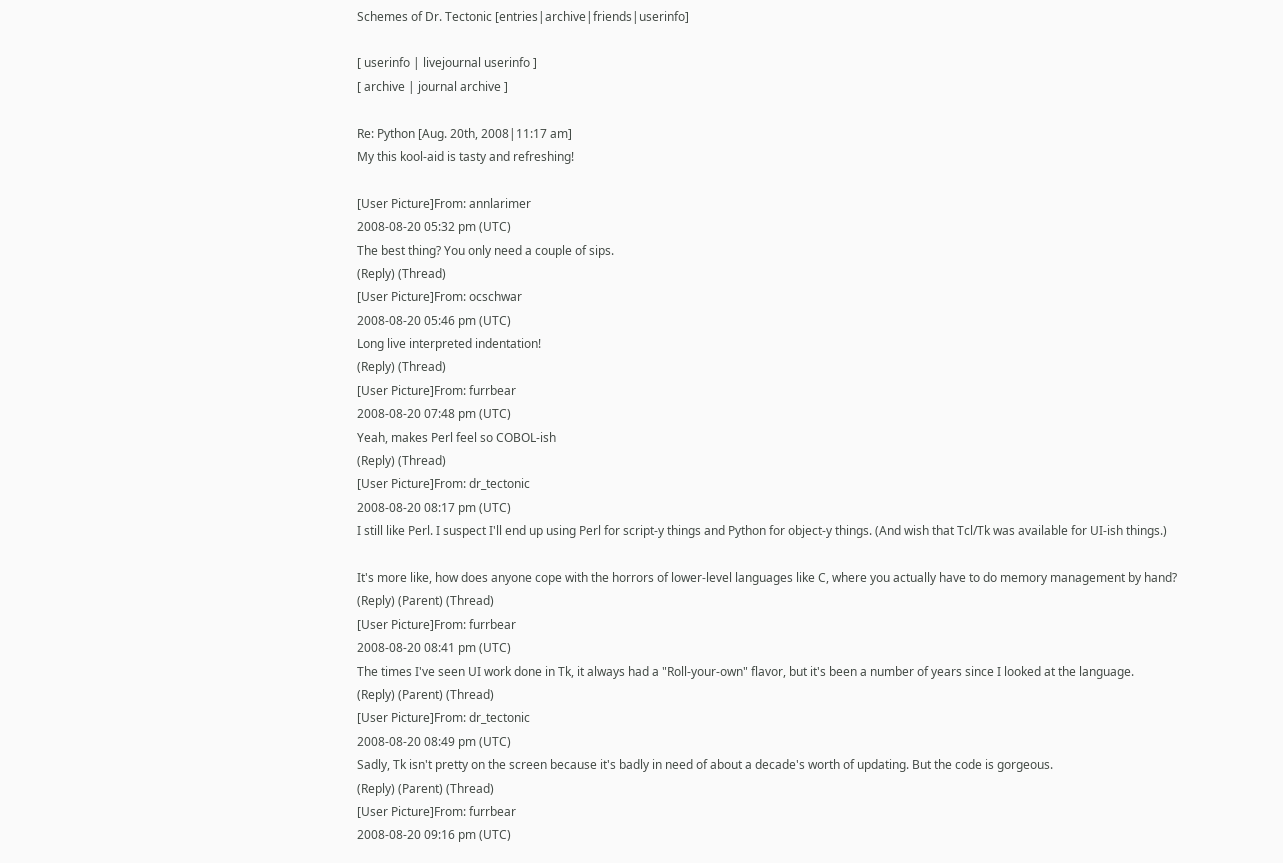Schemes of Dr. Tectonic [entries|archive|friends|userinfo]

[ userinfo | livejournal userinfo ]
[ archive | journal archive ]

Re: Python [Aug. 20th, 2008|11:17 am]
My this kool-aid is tasty and refreshing!

[User Picture]From: annlarimer
2008-08-20 05:32 pm (UTC)
The best thing? You only need a couple of sips.
(Reply) (Thread)
[User Picture]From: ocschwar
2008-08-20 05:46 pm (UTC)
Long live interpreted indentation!
(Reply) (Thread)
[User Picture]From: furrbear
2008-08-20 07:48 pm (UTC)
Yeah, makes Perl feel so COBOL-ish
(Reply) (Thread)
[User Picture]From: dr_tectonic
2008-08-20 08:17 pm (UTC)
I still like Perl. I suspect I'll end up using Perl for script-y things and Python for object-y things. (And wish that Tcl/Tk was available for UI-ish things.)

It's more like, how does anyone cope with the horrors of lower-level languages like C, where you actually have to do memory management by hand?
(Reply) (Parent) (Thread)
[User Picture]From: furrbear
2008-08-20 08:41 pm (UTC)
The times I've seen UI work done in Tk, it always had a "Roll-your-own" flavor, but it's been a number of years since I looked at the language.
(Reply) (Parent) (Thread)
[User Picture]From: dr_tectonic
2008-08-20 08:49 pm (UTC)
Sadly, Tk isn't pretty on the screen because it's badly in need of about a decade's worth of updating. But the code is gorgeous.
(Reply) (Parent) (Thread)
[User Picture]From: furrbear
2008-08-20 09:16 pm (UTC)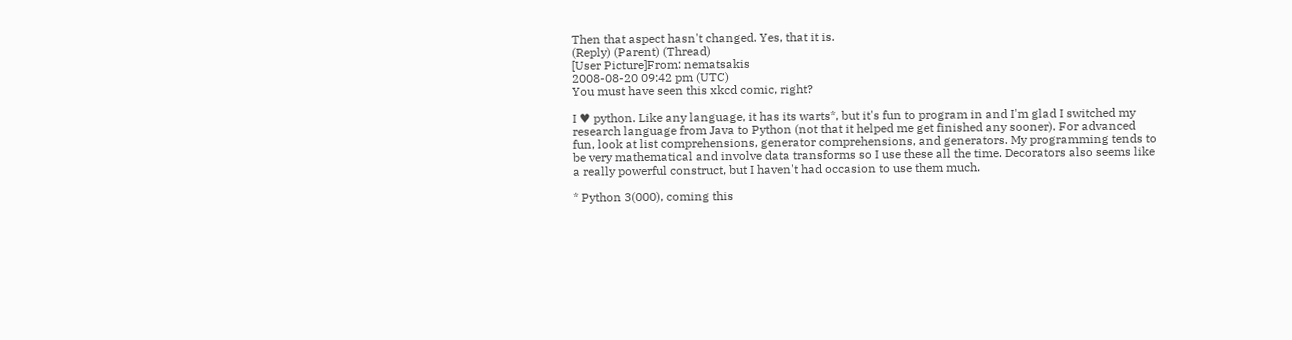Then that aspect hasn't changed. Yes, that it is.
(Reply) (Parent) (Thread)
[User Picture]From: nematsakis
2008-08-20 09:42 pm (UTC)
You must have seen this xkcd comic, right?

I ♥ python. Like any language, it has its warts*, but it's fun to program in and I'm glad I switched my research language from Java to Python (not that it helped me get finished any sooner). For advanced fun, look at list comprehensions, generator comprehensions, and generators. My programming tends to be very mathematical and involve data transforms so I use these all the time. Decorators also seems like a really powerful construct, but I haven't had occasion to use them much.

* Python 3(000), coming this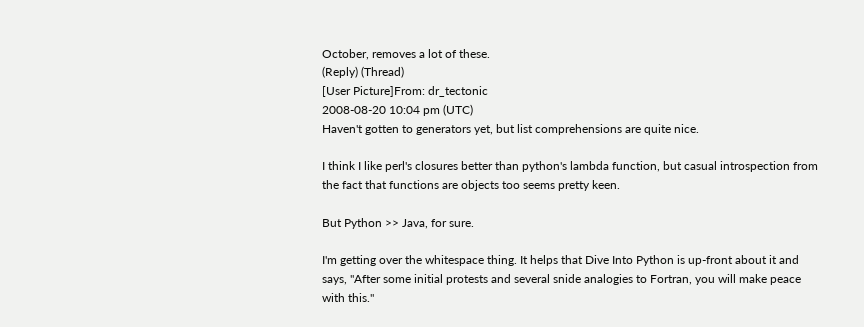October, removes a lot of these.
(Reply) (Thread)
[User Picture]From: dr_tectonic
2008-08-20 10:04 pm (UTC)
Haven't gotten to generators yet, but list comprehensions are quite nice.

I think I like perl's closures better than python's lambda function, but casual introspection from the fact that functions are objects too seems pretty keen.

But Python >> Java, for sure.

I'm getting over the whitespace thing. It helps that Dive Into Python is up-front about it and says, "After some initial protests and several snide analogies to Fortran, you will make peace with this."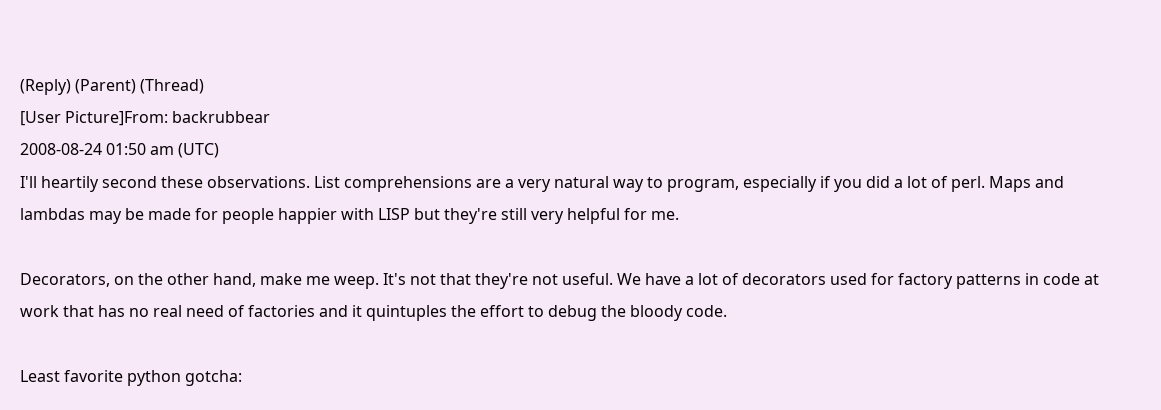(Reply) (Parent) (Thread)
[User Picture]From: backrubbear
2008-08-24 01:50 am (UTC)
I'll heartily second these observations. List comprehensions are a very natural way to program, especially if you did a lot of perl. Maps and lambdas may be made for people happier with LISP but they're still very helpful for me.

Decorators, on the other hand, make me weep. It's not that they're not useful. We have a lot of decorators used for factory patterns in code at work that has no real need of factories and it quintuples the effort to debug the bloody code.

Least favorite python gotcha: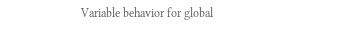Variable behavior for global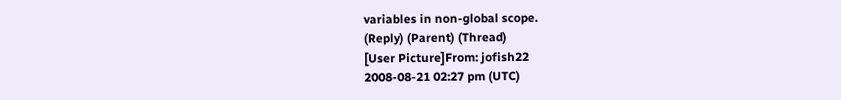variables in non-global scope.
(Reply) (Parent) (Thread)
[User Picture]From: jofish22
2008-08-21 02:27 pm (UTC)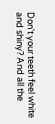Don't your teeth feel white and shiny? And all the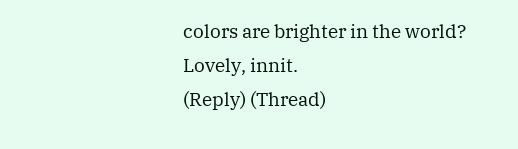colors are brighter in the world? Lovely, innit.
(Reply) (Thread)